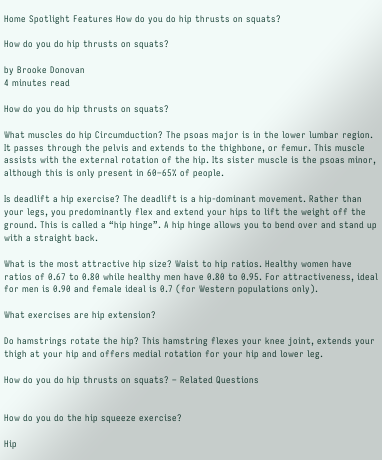Home Spotlight Features How do you do hip thrusts on squats?

How do you do hip thrusts on squats?

by Brooke Donovan
4 minutes read

How do you do hip thrusts on squats?

What muscles do hip Circumduction? The psoas major is in the lower lumbar region. It passes through the pelvis and extends to the thighbone, or femur. This muscle assists with the external rotation of the hip. Its sister muscle is the psoas minor, although this is only present in 60–65% of people.

Is deadlift a hip exercise? The deadlift is a hip-dominant movement. Rather than your legs, you predominantly flex and extend your hips to lift the weight off the ground. This is called a “hip hinge”. A hip hinge allows you to bend over and stand up with a straight back.

What is the most attractive hip size? Waist to hip ratios. Healthy women have ratios of 0.67 to 0.80 while healthy men have 0.80 to 0.95. For attractiveness, ideal for men is 0.90 and female ideal is 0.7 (for Western populations only).

What exercises are hip extension?

Do hamstrings rotate the hip? This hamstring flexes your knee joint, extends your thigh at your hip and offers medial rotation for your hip and lower leg.

How do you do hip thrusts on squats? – Related Questions


How do you do the hip squeeze exercise?

Hip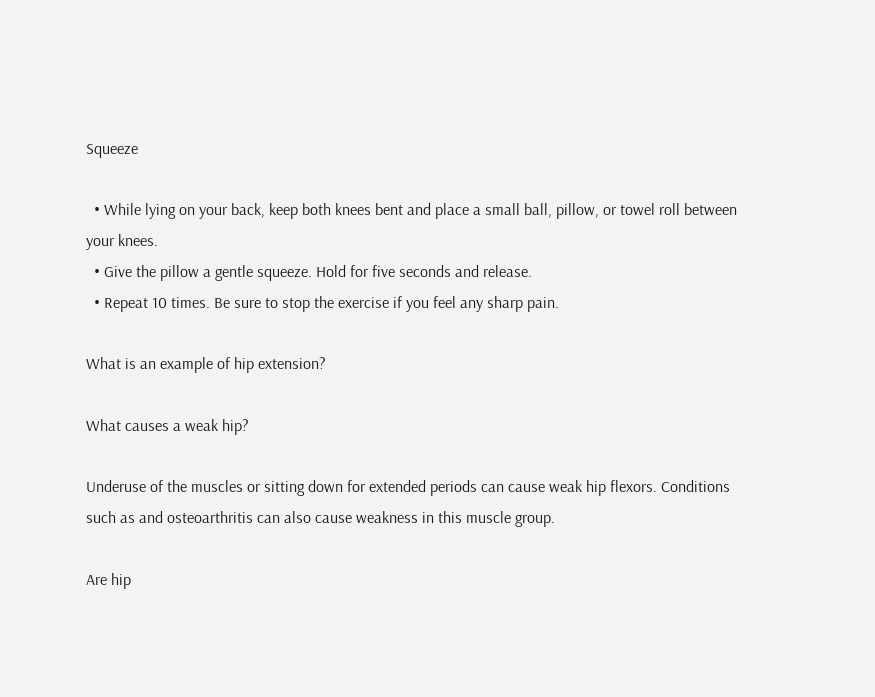Squeeze

  • While lying on your back, keep both knees bent and place a small ball, pillow, or towel roll between your knees.
  • Give the pillow a gentle squeeze. Hold for five seconds and release.
  • Repeat 10 times. Be sure to stop the exercise if you feel any sharp pain.

What is an example of hip extension?

What causes a weak hip?

Underuse of the muscles or sitting down for extended periods can cause weak hip flexors. Conditions such as and osteoarthritis can also cause weakness in this muscle group.

Are hip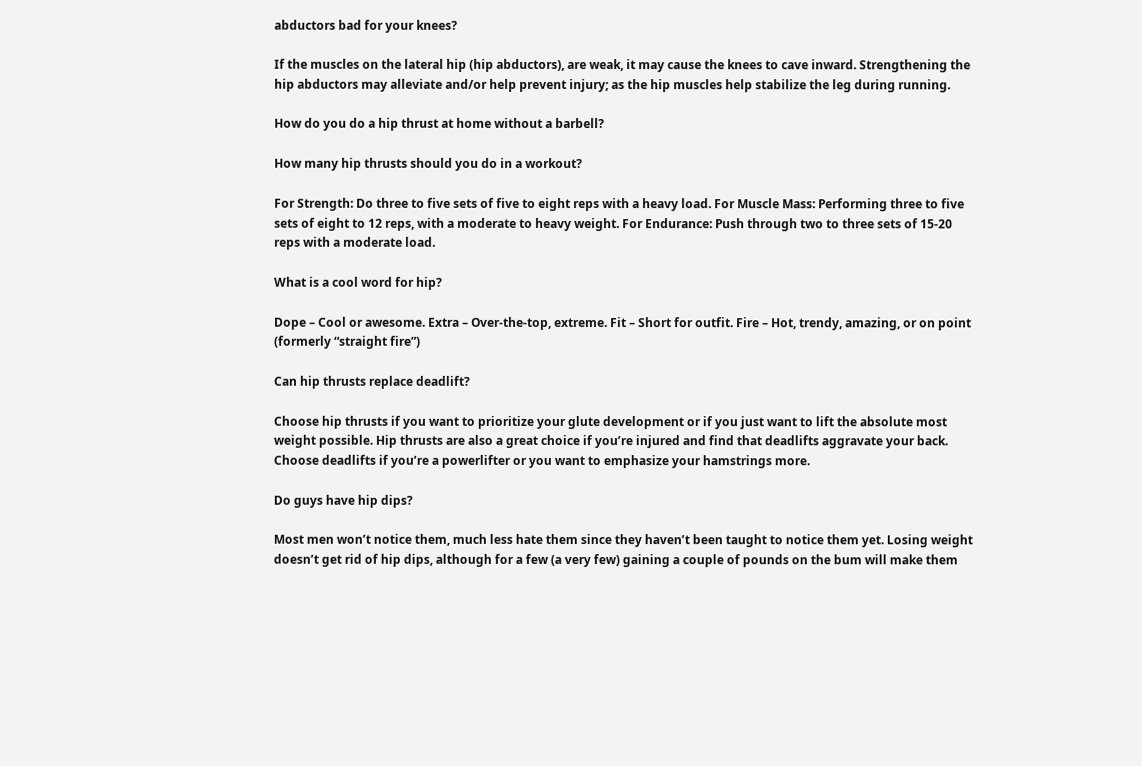abductors bad for your knees?

If the muscles on the lateral hip (hip abductors), are weak, it may cause the knees to cave inward. Strengthening the hip abductors may alleviate and/or help prevent injury; as the hip muscles help stabilize the leg during running.

How do you do a hip thrust at home without a barbell?

How many hip thrusts should you do in a workout?

For Strength: Do three to five sets of five to eight reps with a heavy load. For Muscle Mass: Performing three to five sets of eight to 12 reps, with a moderate to heavy weight. For Endurance: Push through two to three sets of 15-20 reps with a moderate load.

What is a cool word for hip?

Dope – Cool or awesome. Extra – Over-the-top, extreme. Fit – Short for outfit. Fire – Hot, trendy, amazing, or on point (formerly “straight fire”)

Can hip thrusts replace deadlift?

Choose hip thrusts if you want to prioritize your glute development or if you just want to lift the absolute most weight possible. Hip thrusts are also a great choice if you’re injured and find that deadlifts aggravate your back. Choose deadlifts if you’re a powerlifter or you want to emphasize your hamstrings more.

Do guys have hip dips?

Most men won’t notice them, much less hate them since they haven’t been taught to notice them yet. Losing weight doesn’t get rid of hip dips, although for a few (a very few) gaining a couple of pounds on the bum will make them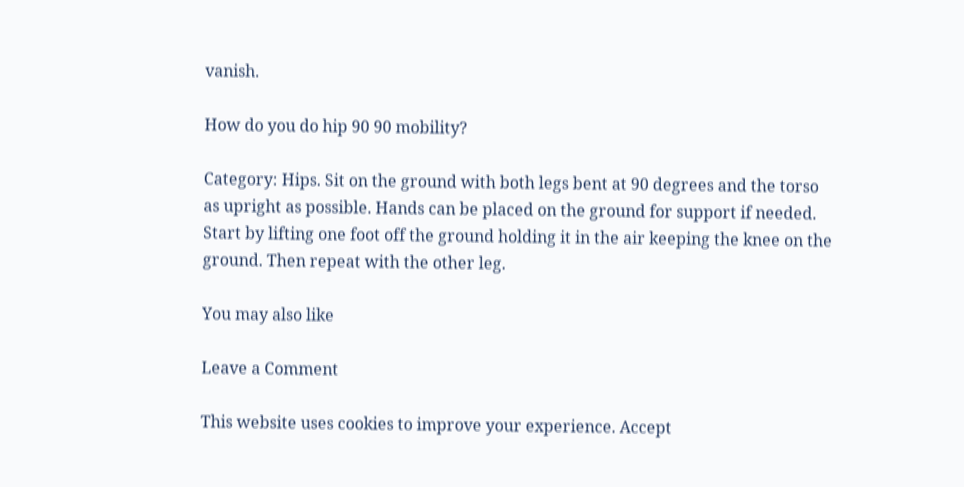vanish.

How do you do hip 90 90 mobility?

Category: Hips. Sit on the ground with both legs bent at 90 degrees and the torso as upright as possible. Hands can be placed on the ground for support if needed. Start by lifting one foot off the ground holding it in the air keeping the knee on the ground. Then repeat with the other leg.

You may also like

Leave a Comment

This website uses cookies to improve your experience. Accept